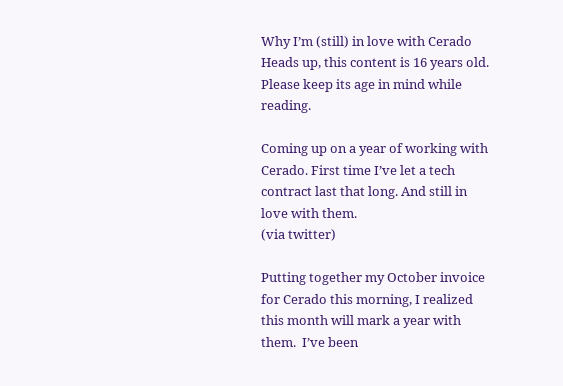Why I’m (still) in love with Cerado
Heads up, this content is 16 years old. Please keep its age in mind while reading.

Coming up on a year of working with Cerado. First time I’ve let a tech contract last that long. And still in love with them.
(via twitter)

Putting together my October invoice for Cerado this morning, I realized this month will mark a year with them.  I’ve been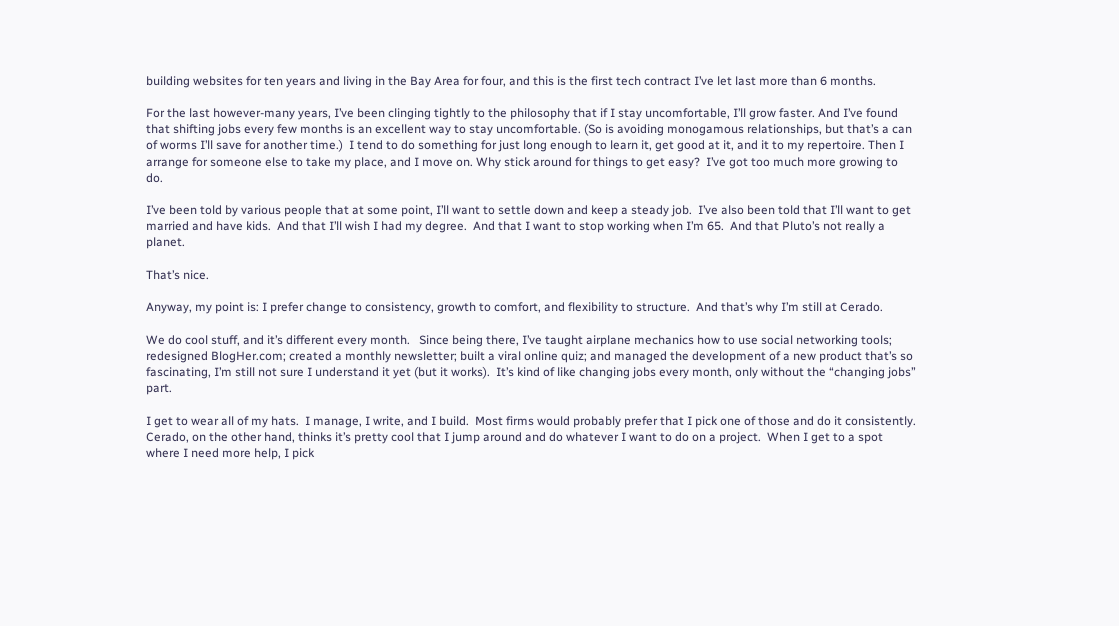building websites for ten years and living in the Bay Area for four, and this is the first tech contract I’ve let last more than 6 months.

For the last however-many years, I’ve been clinging tightly to the philosophy that if I stay uncomfortable, I’ll grow faster. And I’ve found that shifting jobs every few months is an excellent way to stay uncomfortable. (So is avoiding monogamous relationships, but that’s a can of worms I’ll save for another time.)  I tend to do something for just long enough to learn it, get good at it, and it to my repertoire. Then I arrange for someone else to take my place, and I move on. Why stick around for things to get easy?  I’ve got too much more growing to do.

I’ve been told by various people that at some point, I’ll want to settle down and keep a steady job.  I’ve also been told that I’ll want to get married and have kids.  And that I’ll wish I had my degree.  And that I want to stop working when I’m 65.  And that Pluto’s not really a planet.

That’s nice.

Anyway, my point is: I prefer change to consistency, growth to comfort, and flexibility to structure.  And that’s why I’m still at Cerado.

We do cool stuff, and it’s different every month.   Since being there, I’ve taught airplane mechanics how to use social networking tools; redesigned BlogHer.com; created a monthly newsletter; built a viral online quiz; and managed the development of a new product that’s so fascinating, I’m still not sure I understand it yet (but it works).  It’s kind of like changing jobs every month, only without the “changing jobs” part.

I get to wear all of my hats.  I manage, I write, and I build.  Most firms would probably prefer that I pick one of those and do it consistently. Cerado, on the other hand, thinks it’s pretty cool that I jump around and do whatever I want to do on a project.  When I get to a spot where I need more help, I pick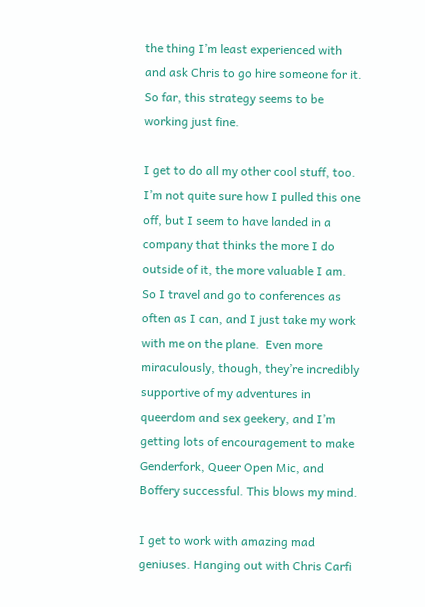the thing I’m least experienced with and ask Chris to go hire someone for it.  So far, this strategy seems to be working just fine.

I get to do all my other cool stuff, too.  I’m not quite sure how I pulled this one off, but I seem to have landed in a company that thinks the more I do outside of it, the more valuable I am.  So I travel and go to conferences as often as I can, and I just take my work with me on the plane.  Even more miraculously, though, they’re incredibly supportive of my adventures in queerdom and sex geekery, and I’m getting lots of encouragement to make Genderfork, Queer Open Mic, and Boffery successful. This blows my mind.

I get to work with amazing mad geniuses. Hanging out with Chris Carfi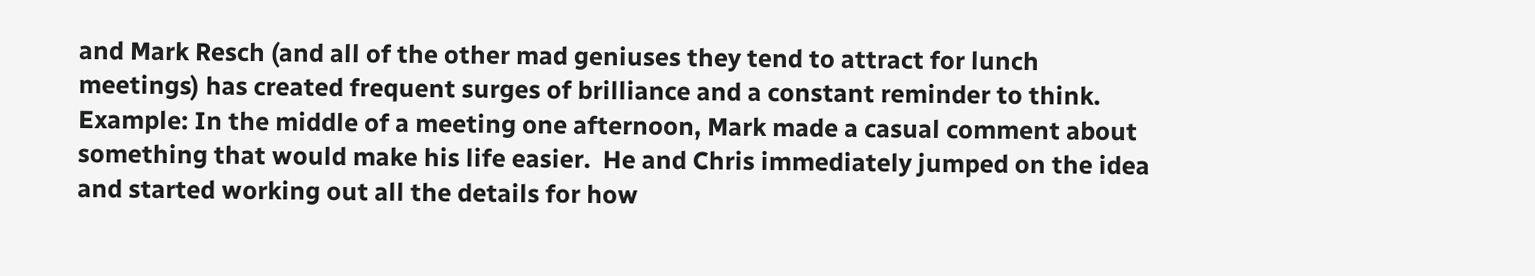and Mark Resch (and all of the other mad geniuses they tend to attract for lunch meetings) has created frequent surges of brilliance and a constant reminder to think.  Example: In the middle of a meeting one afternoon, Mark made a casual comment about something that would make his life easier.  He and Chris immediately jumped on the idea and started working out all the details for how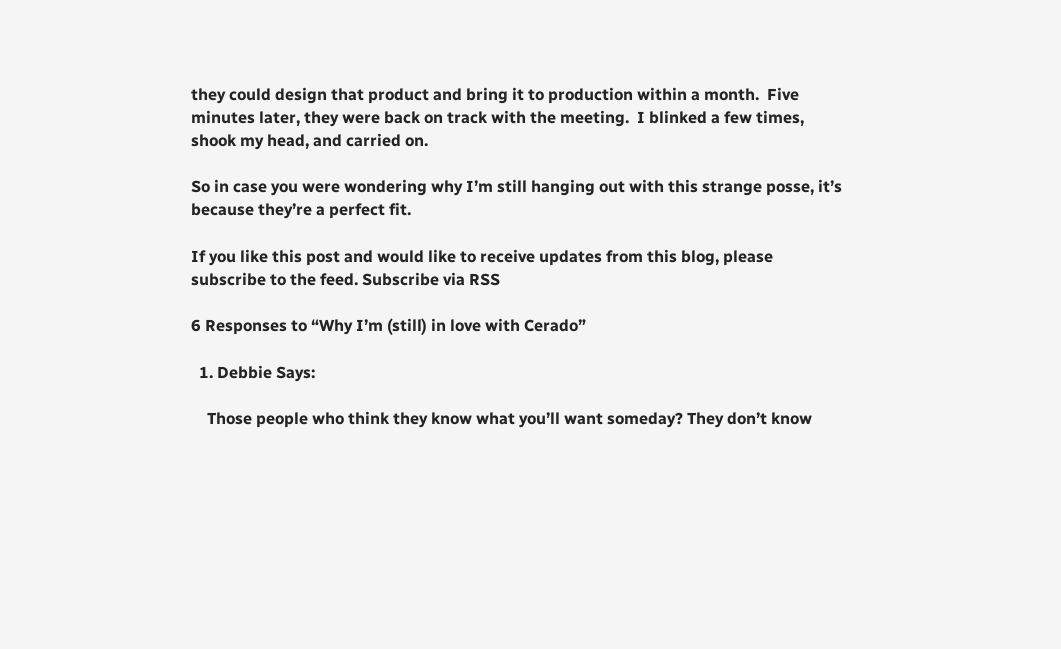they could design that product and bring it to production within a month.  Five minutes later, they were back on track with the meeting.  I blinked a few times, shook my head, and carried on.

So in case you were wondering why I’m still hanging out with this strange posse, it’s because they’re a perfect fit.

If you like this post and would like to receive updates from this blog, please subscribe to the feed. Subscribe via RSS

6 Responses to “Why I’m (still) in love with Cerado”

  1. Debbie Says:

    Those people who think they know what you’ll want someday? They don’t know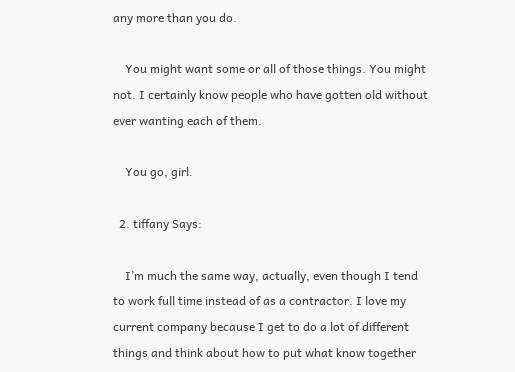any more than you do.

    You might want some or all of those things. You might not. I certainly know people who have gotten old without ever wanting each of them.

    You go, girl.

  2. tiffany Says:

    I’m much the same way, actually, even though I tend to work full time instead of as a contractor. I love my current company because I get to do a lot of different things and think about how to put what know together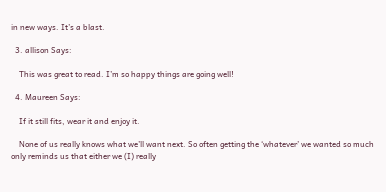in new ways. It’s a blast.

  3. allison Says:

    This was great to read. I’m so happy things are going well!

  4. Maureen Says:

    If it still fits, wear it and enjoy it.

    None of us really knows what we’ll want next. So often getting the ‘whatever’ we wanted so much only reminds us that either we (I) really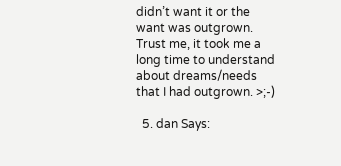didn’t want it or the want was outgrown. Trust me, it took me a long time to understand about dreams/needs that I had outgrown. >;-)

  5. dan Says: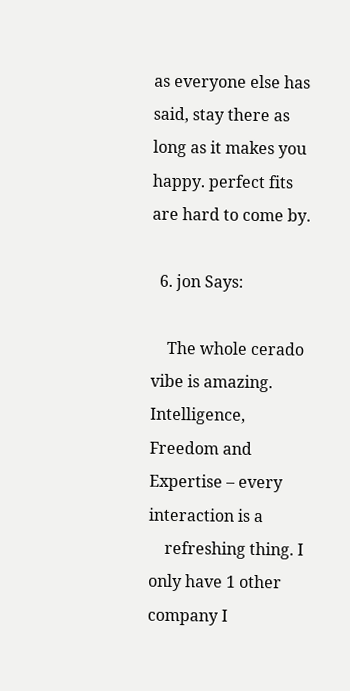as everyone else has said, stay there as long as it makes you happy. perfect fits are hard to come by.

  6. jon Says:

    The whole cerado vibe is amazing. Intelligence, Freedom and Expertise – every interaction is a
    refreshing thing. I only have 1 other company I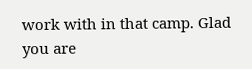work with in that camp. Glad you are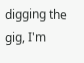digging the gig, I'm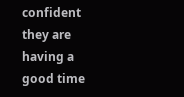confident they are having a good time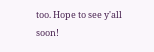too. Hope to see y'all soon!